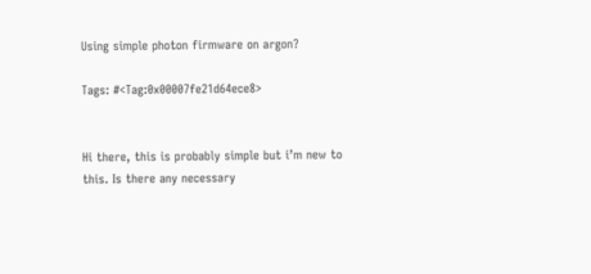Using simple photon firmware on argon?

Tags: #<Tag:0x00007fe21d64ece8>


Hi there, this is probably simple but i’m new to this. Is there any necessary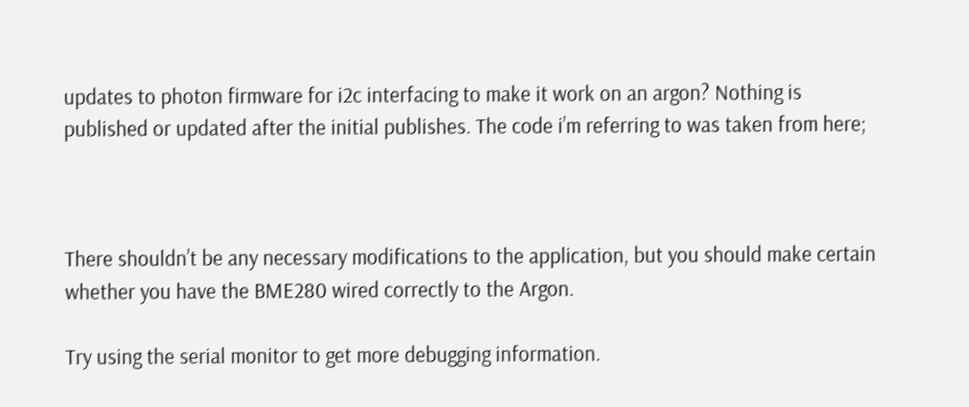updates to photon firmware for i2c interfacing to make it work on an argon? Nothing is published or updated after the initial publishes. The code i’m referring to was taken from here;



There shouldn’t be any necessary modifications to the application, but you should make certain whether you have the BME280 wired correctly to the Argon.

Try using the serial monitor to get more debugging information.